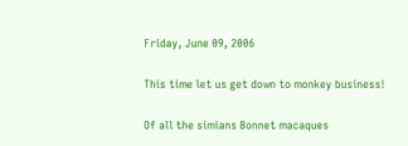Friday, June 09, 2006

This time let us get down to monkey business!

Of all the simians Bonnet macaques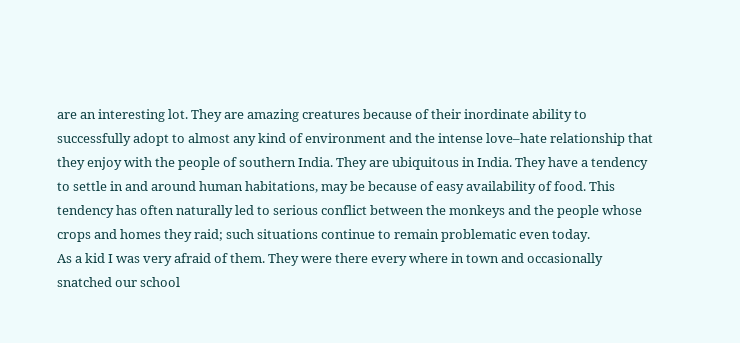are an interesting lot. They are amazing creatures because of their inordinate ability to successfully adopt to almost any kind of environment and the intense love–hate relationship that they enjoy with the people of southern India. They are ubiquitous in India. They have a tendency to settle in and around human habitations, may be because of easy availability of food. This tendency has often naturally led to serious conflict between the monkeys and the people whose crops and homes they raid; such situations continue to remain problematic even today.
As a kid I was very afraid of them. They were there every where in town and occasionally snatched our school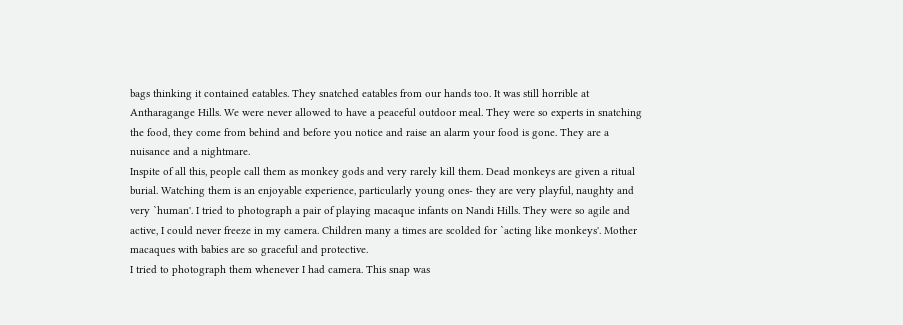bags thinking it contained eatables. They snatched eatables from our hands too. It was still horrible at Antharagange Hills. We were never allowed to have a peaceful outdoor meal. They were so experts in snatching the food, they come from behind and before you notice and raise an alarm your food is gone. They are a nuisance and a nightmare.
Inspite of all this, people call them as monkey gods and very rarely kill them. Dead monkeys are given a ritual burial. Watching them is an enjoyable experience, particularly young ones- they are very playful, naughty and very `human'. I tried to photograph a pair of playing macaque infants on Nandi Hills. They were so agile and active, I could never freeze in my camera. Children many a times are scolded for `acting like monkeys'. Mother macaques with babies are so graceful and protective.
I tried to photograph them whenever I had camera. This snap was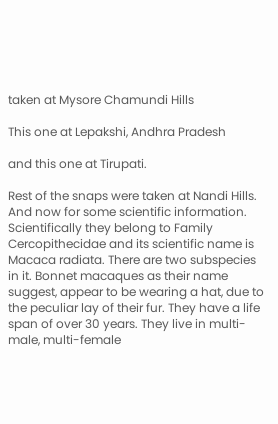taken at Mysore Chamundi Hills

This one at Lepakshi, Andhra Pradesh

and this one at Tirupati.

Rest of the snaps were taken at Nandi Hills.
And now for some scientific information. Scientifically they belong to Family Cercopithecidae and its scientific name is Macaca radiata. There are two subspecies in it. Bonnet macaques as their name suggest, appear to be wearing a hat, due to the peculiar lay of their fur. They have a life span of over 30 years. They live in multi-male, multi-female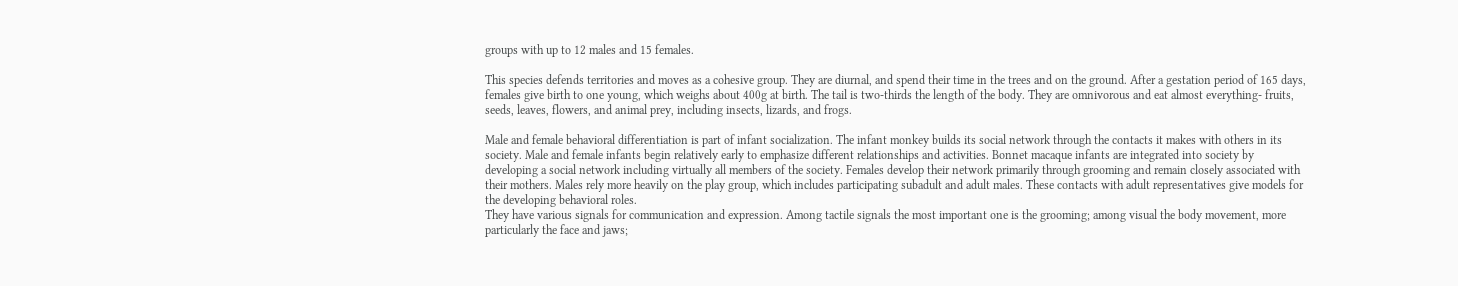groups with up to 12 males and 15 females.

This species defends territories and moves as a cohesive group. They are diurnal, and spend their time in the trees and on the ground. After a gestation period of 165 days, females give birth to one young, which weighs about 400g at birth. The tail is two-thirds the length of the body. They are omnivorous and eat almost everything- fruits, seeds, leaves, flowers, and animal prey, including insects, lizards, and frogs.

Male and female behavioral differentiation is part of infant socialization. The infant monkey builds its social network through the contacts it makes with others in its society. Male and female infants begin relatively early to emphasize different relationships and activities. Bonnet macaque infants are integrated into society by developing a social network including virtually all members of the society. Females develop their network primarily through grooming and remain closely associated with their mothers. Males rely more heavily on the play group, which includes participating subadult and adult males. These contacts with adult representatives give models for the developing behavioral roles.
They have various signals for communication and expression. Among tactile signals the most important one is the grooming; among visual the body movement, more particularly the face and jaws;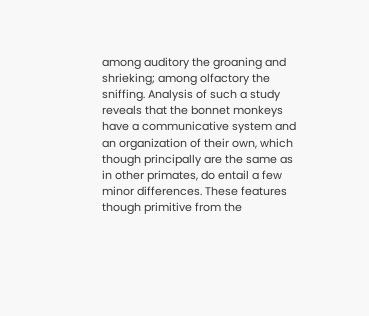among auditory the groaning and shrieking; among olfactory the sniffing. Analysis of such a study reveals that the bonnet monkeys have a communicative system and an organization of their own, which though principally are the same as in other primates, do entail a few minor differences. These features though primitive from the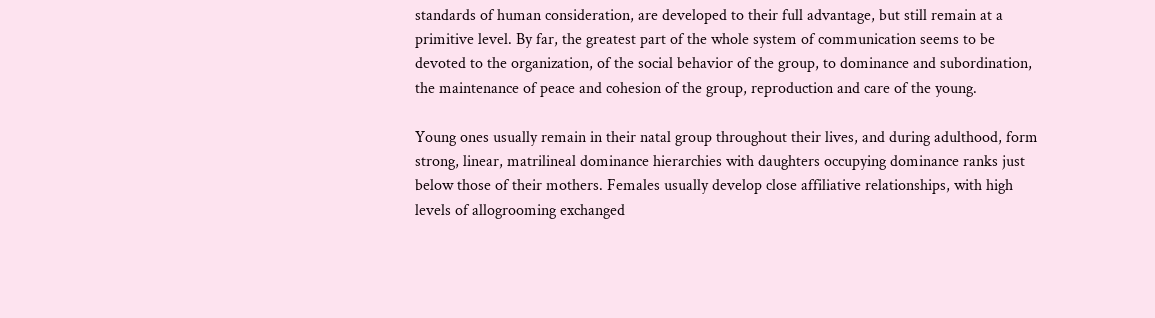standards of human consideration, are developed to their full advantage, but still remain at a primitive level. By far, the greatest part of the whole system of communication seems to be devoted to the organization, of the social behavior of the group, to dominance and subordination, the maintenance of peace and cohesion of the group, reproduction and care of the young.

Young ones usually remain in their natal group throughout their lives, and during adulthood, form strong, linear, matrilineal dominance hierarchies with daughters occupying dominance ranks just below those of their mothers. Females usually develop close affiliative relationships, with high levels of allogrooming exchanged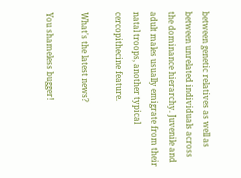between genetic relatives as well as between unrelated individuals across the dominance hierarchy. Juvenile and adult males usually emigrate from their natal troops, another typical cercopithecine feature.

What's the latest news?

You shameless bugger!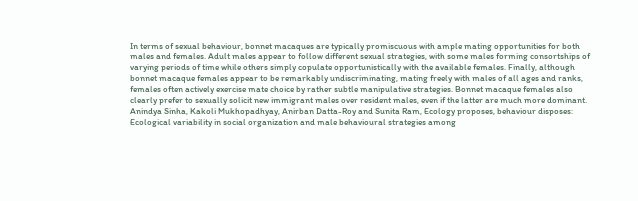In terms of sexual behaviour, bonnet macaques are typically promiscuous with ample mating opportunities for both males and females. Adult males appear to follow different sexual strategies, with some males forming consortships of varying periods of time while others simply copulate opportunistically with the available females. Finally, although bonnet macaque females appear to be remarkably undiscriminating, mating freely with males of all ages and ranks, females often actively exercise mate choice by rather subtle manipulative strategies. Bonnet macaque females also clearly prefer to sexually solicit new immigrant males over resident males, even if the latter are much more dominant.
Anindya Sinha, Kakoli Mukhopadhyay, Anirban Datta-Roy and Sunita Ram, Ecology proposes, behaviour disposes: Ecological variability in social organization and male behavioural strategies among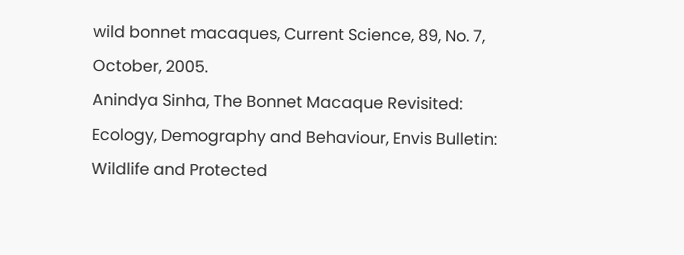wild bonnet macaques, Current Science, 89, No. 7, October, 2005.
Anindya Sinha, The Bonnet Macaque Revisited: Ecology, Demography and Behaviour, Envis Bulletin: Wildlife and Protected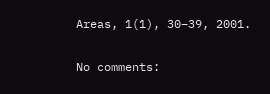Areas, 1(1), 30–39, 2001.

No comments: